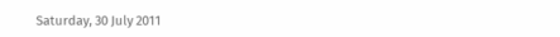Saturday, 30 July 2011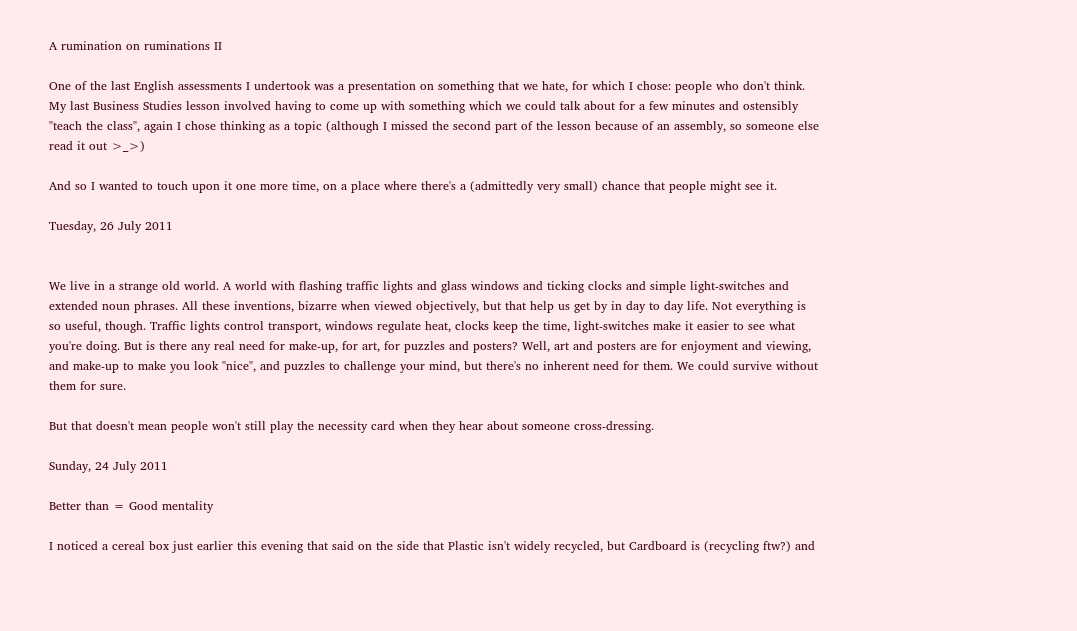A rumination on ruminations II

One of the last English assessments I undertook was a presentation on something that we hate, for which I chose: people who don't think. My last Business Studies lesson involved having to come up with something which we could talk about for a few minutes and ostensibly "teach the class", again I chose thinking as a topic (although I missed the second part of the lesson because of an assembly, so someone else read it out >_>)

And so I wanted to touch upon it one more time, on a place where there's a (admittedly very small) chance that people might see it.

Tuesday, 26 July 2011


We live in a strange old world. A world with flashing traffic lights and glass windows and ticking clocks and simple light-switches and extended noun phrases. All these inventions, bizarre when viewed objectively, but that help us get by in day to day life. Not everything is so useful, though. Traffic lights control transport, windows regulate heat, clocks keep the time, light-switches make it easier to see what you're doing. But is there any real need for make-up, for art, for puzzles and posters? Well, art and posters are for enjoyment and viewing, and make-up to make you look "nice", and puzzles to challenge your mind, but there's no inherent need for them. We could survive without them for sure.

But that doesn't mean people won't still play the necessity card when they hear about someone cross-dressing.

Sunday, 24 July 2011

Better than = Good mentality

I noticed a cereal box just earlier this evening that said on the side that Plastic isn't widely recycled, but Cardboard is (recycling ftw?) and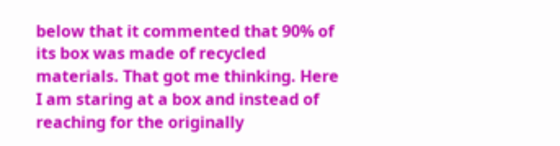below that it commented that 90% of its box was made of recycled materials. That got me thinking. Here I am staring at a box and instead of reaching for the originally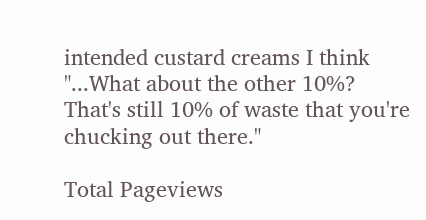intended custard creams I think "...What about the other 10%? That's still 10% of waste that you're chucking out there."

Total Pageviews